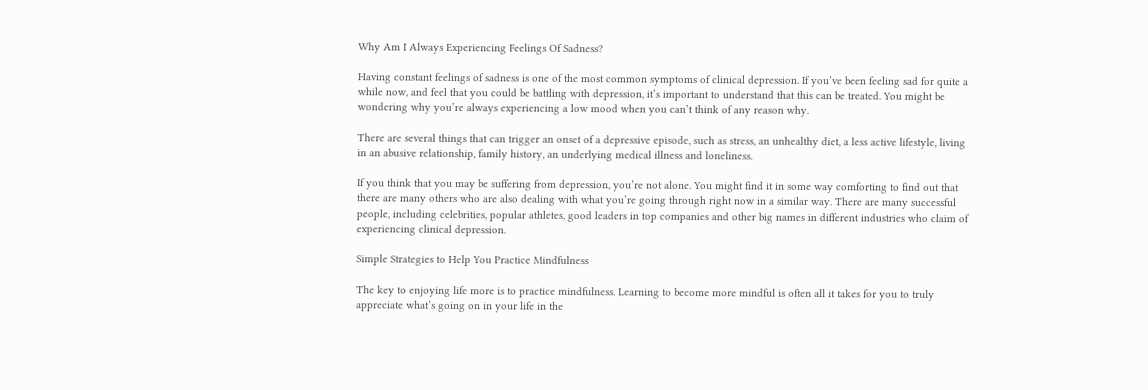Why Am I Always Experiencing Feelings Of Sadness?

Having constant feelings of sadness is one of the most common symptoms of clinical depression. If you’ve been feeling sad for quite a while now, and feel that you could be battling with depression, it’s important to understand that this can be treated. You might be wondering why you’re always experiencing a low mood when you can’t think of any reason why.

There are several things that can trigger an onset of a depressive episode, such as stress, an unhealthy diet, a less active lifestyle, living in an abusive relationship, family history, an underlying medical illness and loneliness.

If you think that you may be suffering from depression, you’re not alone. You might find it in some way comforting to find out that there are many others who are also dealing with what you’re going through right now in a similar way. There are many successful people, including celebrities, popular athletes, good leaders in top companies and other big names in different industries who claim of experiencing clinical depression.

Simple Strategies to Help You Practice Mindfulness

The key to enjoying life more is to practice mindfulness. Learning to become more mindful is often all it takes for you to truly appreciate what’s going on in your life in the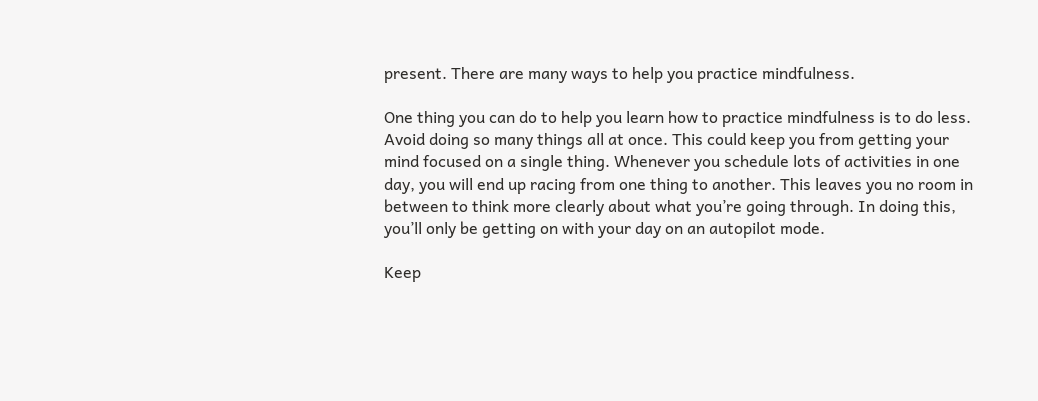present. There are many ways to help you practice mindfulness.

One thing you can do to help you learn how to practice mindfulness is to do less. Avoid doing so many things all at once. This could keep you from getting your mind focused on a single thing. Whenever you schedule lots of activities in one day, you will end up racing from one thing to another. This leaves you no room in between to think more clearly about what you’re going through. In doing this, you’ll only be getting on with your day on an autopilot mode.

Keep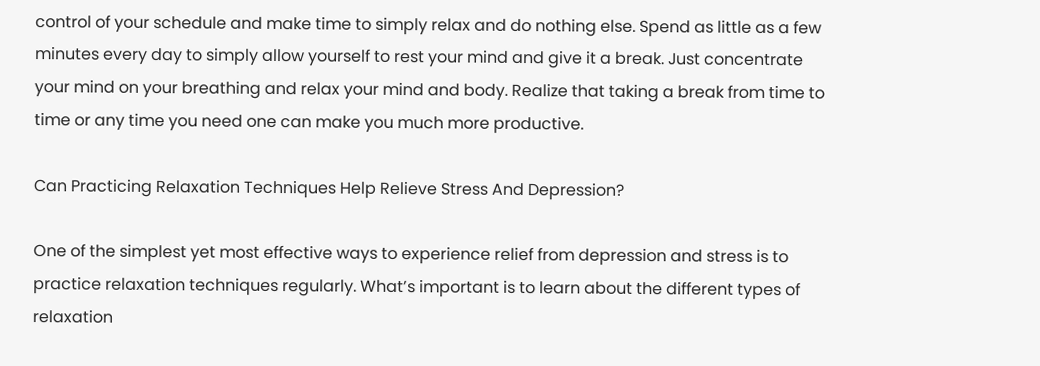control of your schedule and make time to simply relax and do nothing else. Spend as little as a few minutes every day to simply allow yourself to rest your mind and give it a break. Just concentrate your mind on your breathing and relax your mind and body. Realize that taking a break from time to time or any time you need one can make you much more productive.

Can Practicing Relaxation Techniques Help Relieve Stress And Depression?

One of the simplest yet most effective ways to experience relief from depression and stress is to practice relaxation techniques regularly. What’s important is to learn about the different types of relaxation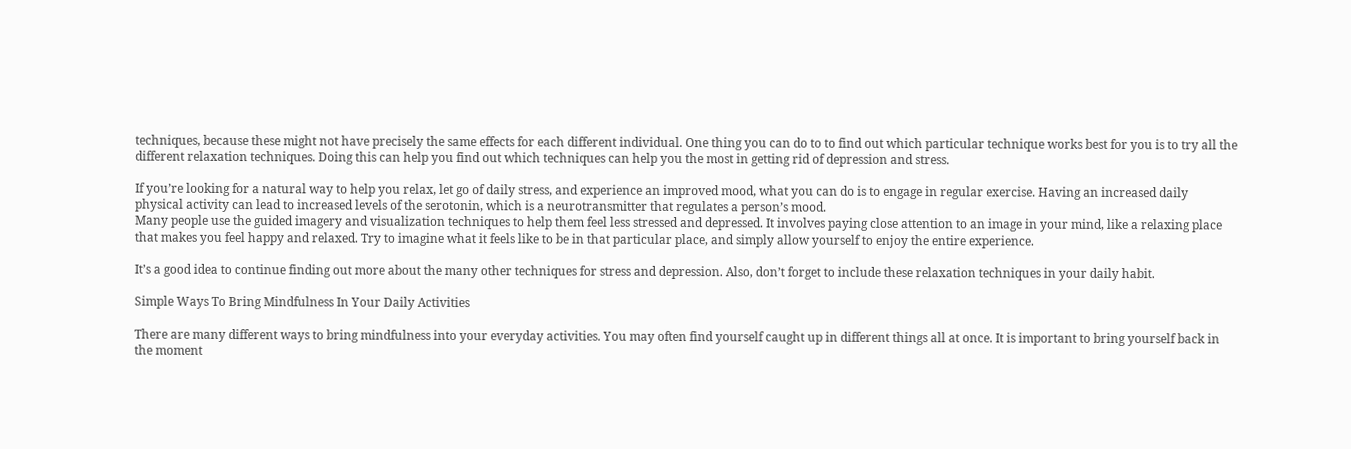techniques, because these might not have precisely the same effects for each different individual. One thing you can do to to find out which particular technique works best for you is to try all the different relaxation techniques. Doing this can help you find out which techniques can help you the most in getting rid of depression and stress.

If you’re looking for a natural way to help you relax, let go of daily stress, and experience an improved mood, what you can do is to engage in regular exercise. Having an increased daily physical activity can lead to increased levels of the serotonin, which is a neurotransmitter that regulates a person’s mood.
Many people use the guided imagery and visualization techniques to help them feel less stressed and depressed. It involves paying close attention to an image in your mind, like a relaxing place that makes you feel happy and relaxed. Try to imagine what it feels like to be in that particular place, and simply allow yourself to enjoy the entire experience.

It’s a good idea to continue finding out more about the many other techniques for stress and depression. Also, don’t forget to include these relaxation techniques in your daily habit.

Simple Ways To Bring Mindfulness In Your Daily Activities

There are many different ways to bring mindfulness into your everyday activities. You may often find yourself caught up in different things all at once. It is important to bring yourself back in the moment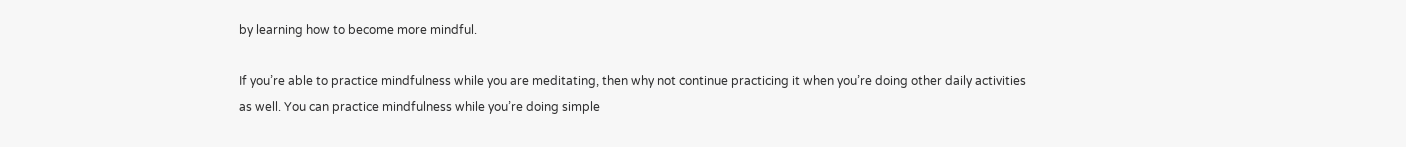by learning how to become more mindful.

If you’re able to practice mindfulness while you are meditating, then why not continue practicing it when you’re doing other daily activities as well. You can practice mindfulness while you’re doing simple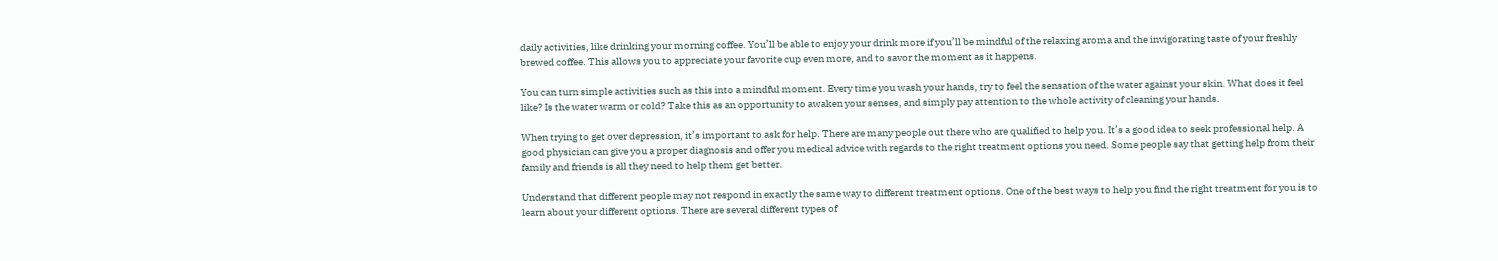daily activities, like drinking your morning coffee. You’ll be able to enjoy your drink more if you’ll be mindful of the relaxing aroma and the invigorating taste of your freshly brewed coffee. This allows you to appreciate your favorite cup even more, and to savor the moment as it happens.

You can turn simple activities such as this into a mindful moment. Every time you wash your hands, try to feel the sensation of the water against your skin. What does it feel like? Is the water warm or cold? Take this as an opportunity to awaken your senses, and simply pay attention to the whole activity of cleaning your hands.

When trying to get over depression, it’s important to ask for help. There are many people out there who are qualified to help you. It’s a good idea to seek professional help. A good physician can give you a proper diagnosis and offer you medical advice with regards to the right treatment options you need. Some people say that getting help from their family and friends is all they need to help them get better.

Understand that different people may not respond in exactly the same way to different treatment options. One of the best ways to help you find the right treatment for you is to learn about your different options. There are several different types of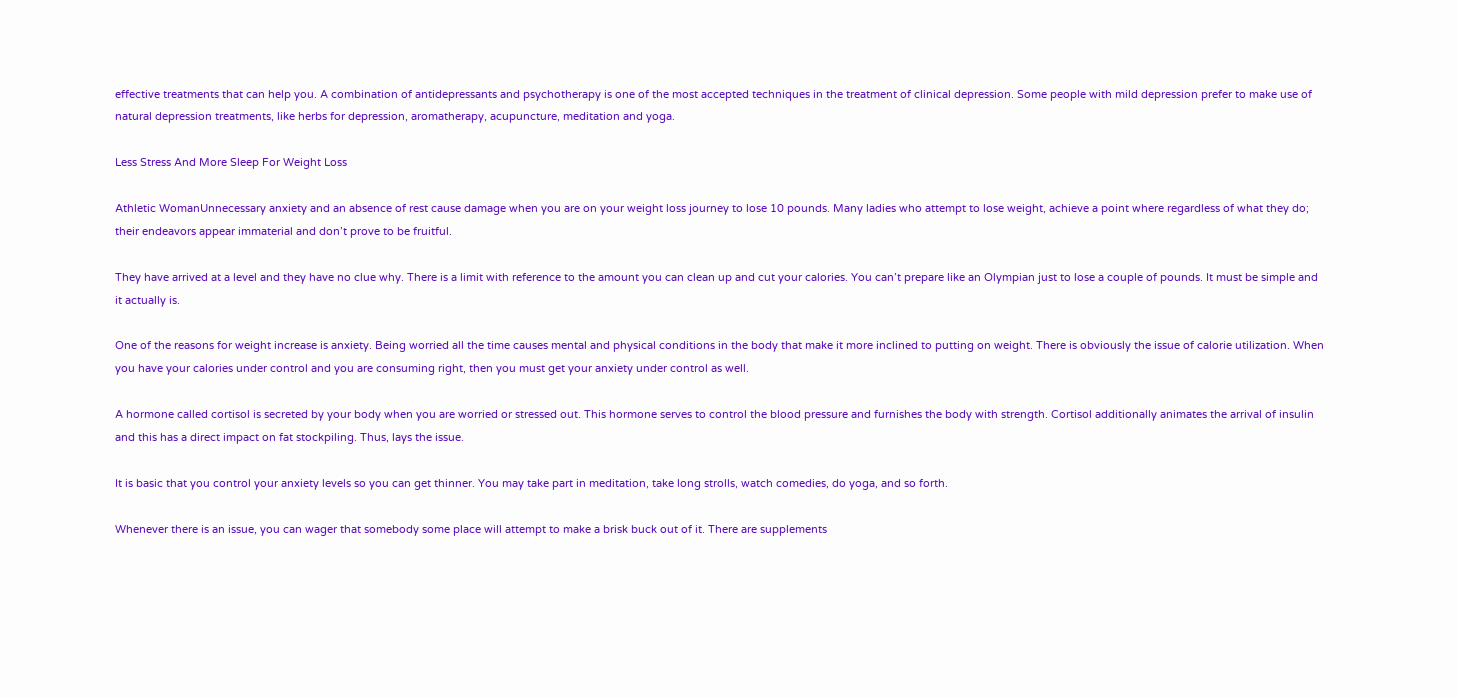effective treatments that can help you. A combination of antidepressants and psychotherapy is one of the most accepted techniques in the treatment of clinical depression. Some people with mild depression prefer to make use of natural depression treatments, like herbs for depression, aromatherapy, acupuncture, meditation and yoga.

Less Stress And More Sleep For Weight Loss

Athletic WomanUnnecessary anxiety and an absence of rest cause damage when you are on your weight loss journey to lose 10 pounds. Many ladies who attempt to lose weight, achieve a point where regardless of what they do; their endeavors appear immaterial and don’t prove to be fruitful.

They have arrived at a level and they have no clue why. There is a limit with reference to the amount you can clean up and cut your calories. You can’t prepare like an Olympian just to lose a couple of pounds. It must be simple and it actually is.

One of the reasons for weight increase is anxiety. Being worried all the time causes mental and physical conditions in the body that make it more inclined to putting on weight. There is obviously the issue of calorie utilization. When you have your calories under control and you are consuming right, then you must get your anxiety under control as well.

A hormone called cortisol is secreted by your body when you are worried or stressed out. This hormone serves to control the blood pressure and furnishes the body with strength. Cortisol additionally animates the arrival of insulin and this has a direct impact on fat stockpiling. Thus, lays the issue.

It is basic that you control your anxiety levels so you can get thinner. You may take part in meditation, take long strolls, watch comedies, do yoga, and so forth.

Whenever there is an issue, you can wager that somebody some place will attempt to make a brisk buck out of it. There are supplements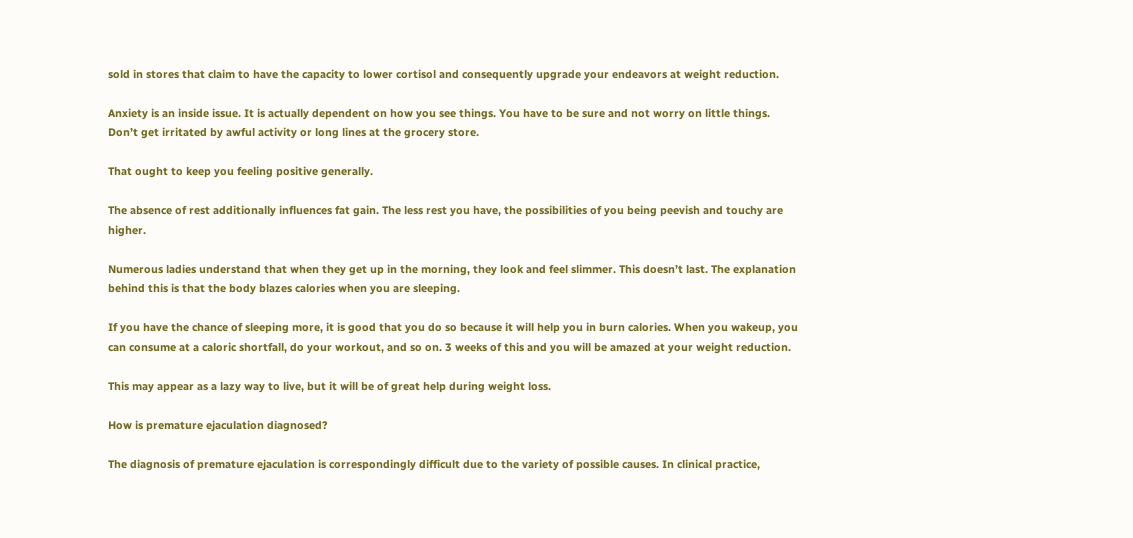sold in stores that claim to have the capacity to lower cortisol and consequently upgrade your endeavors at weight reduction.

Anxiety is an inside issue. It is actually dependent on how you see things. You have to be sure and not worry on little things. Don’t get irritated by awful activity or long lines at the grocery store.

That ought to keep you feeling positive generally.

The absence of rest additionally influences fat gain. The less rest you have, the possibilities of you being peevish and touchy are higher.

Numerous ladies understand that when they get up in the morning, they look and feel slimmer. This doesn’t last. The explanation behind this is that the body blazes calories when you are sleeping.

If you have the chance of sleeping more, it is good that you do so because it will help you in burn calories. When you wakeup, you can consume at a caloric shortfall, do your workout, and so on. 3 weeks of this and you will be amazed at your weight reduction.

This may appear as a lazy way to live, but it will be of great help during weight loss.

How is premature ejaculation diagnosed?

The diagnosis of premature ejaculation is correspondingly difficult due to the variety of possible causes. In clinical practice,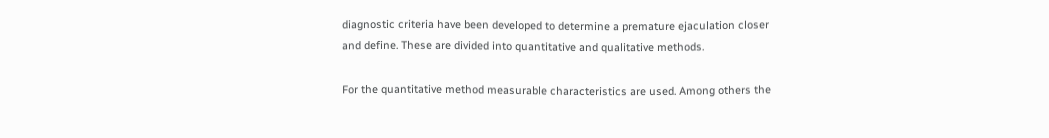diagnostic criteria have been developed to determine a premature ejaculation closer and define. These are divided into quantitative and qualitative methods.

For the quantitative method measurable characteristics are used. Among others the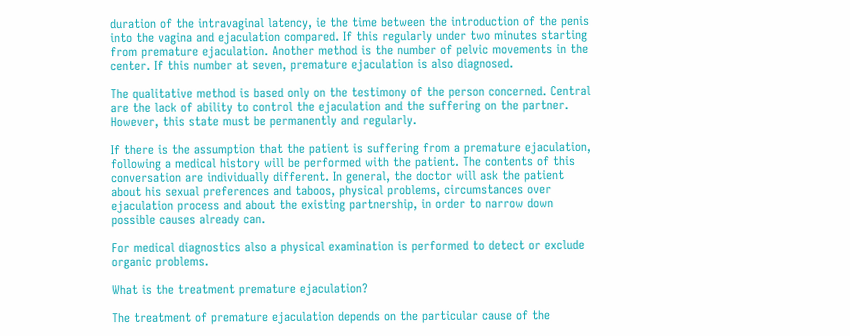duration of the intravaginal latency, ie the time between the introduction of the penis into the vagina and ejaculation compared. If this regularly under two minutes starting from premature ejaculation. Another method is the number of pelvic movements in the center. If this number at seven, premature ejaculation is also diagnosed.

The qualitative method is based only on the testimony of the person concerned. Central are the lack of ability to control the ejaculation and the suffering on the partner. However, this state must be permanently and regularly.

If there is the assumption that the patient is suffering from a premature ejaculation, following a medical history will be performed with the patient. The contents of this conversation are individually different. In general, the doctor will ask the patient about his sexual preferences and taboos, physical problems, circumstances over ejaculation process and about the existing partnership, in order to narrow down possible causes already can.

For medical diagnostics also a physical examination is performed to detect or exclude organic problems.

What is the treatment premature ejaculation?

The treatment of premature ejaculation depends on the particular cause of the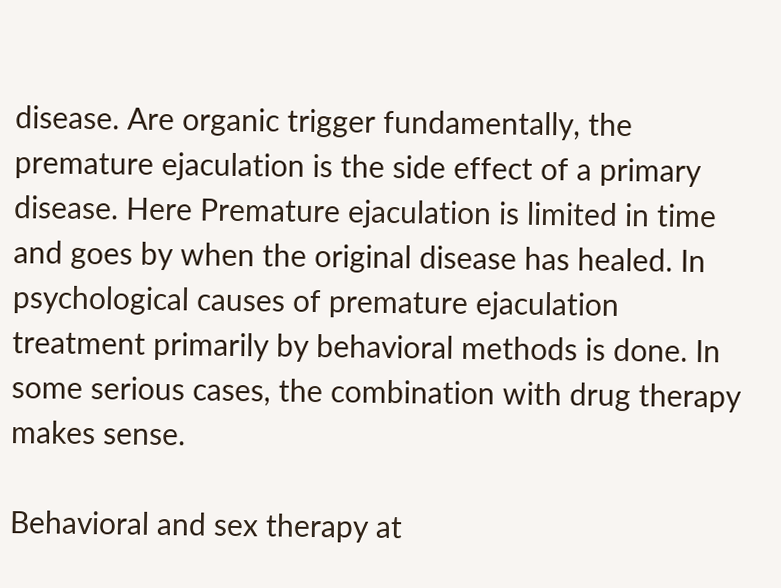disease. Are organic trigger fundamentally, the premature ejaculation is the side effect of a primary disease. Here Premature ejaculation is limited in time and goes by when the original disease has healed. In psychological causes of premature ejaculation treatment primarily by behavioral methods is done. In some serious cases, the combination with drug therapy makes sense.

Behavioral and sex therapy at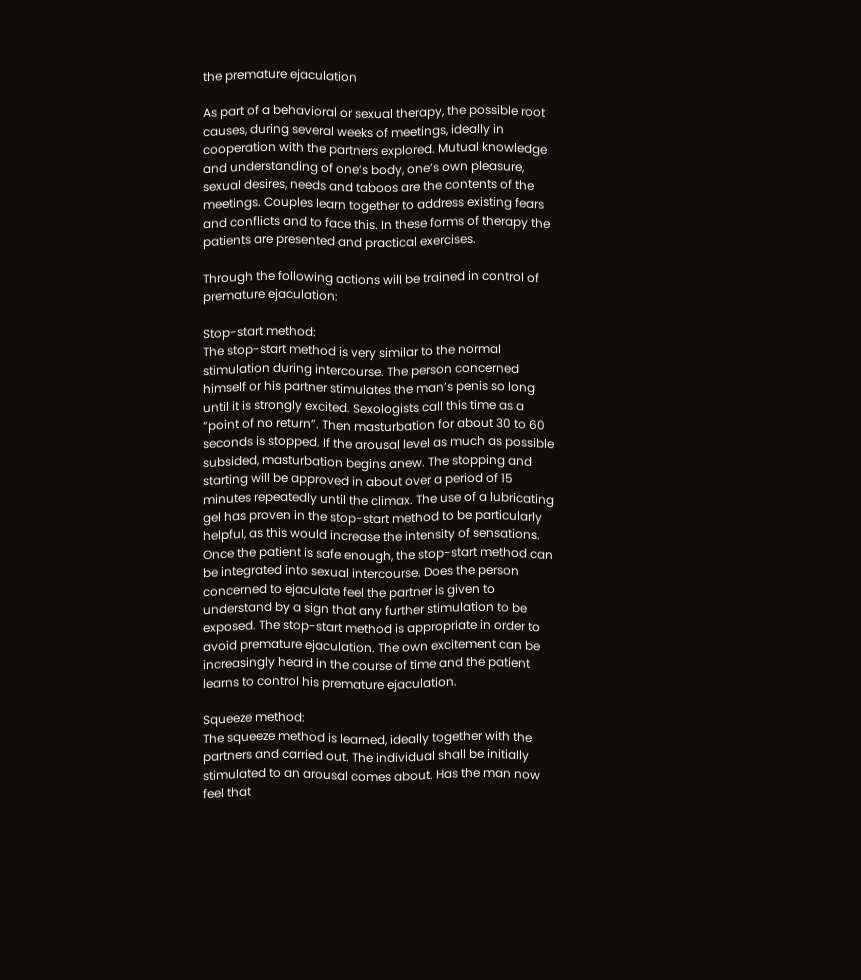the premature ejaculation

As part of a behavioral or sexual therapy, the possible root causes, during several weeks of meetings, ideally in cooperation with the partners explored. Mutual knowledge and understanding of one’s body, one’s own pleasure, sexual desires, needs and taboos are the contents of the meetings. Couples learn together to address existing fears and conflicts and to face this. In these forms of therapy the patients are presented and practical exercises.

Through the following actions will be trained in control of premature ejaculation:

Stop-start method:
The stop-start method is very similar to the normal stimulation during intercourse. The person concerned himself or his partner stimulates the man’s penis so long until it is strongly excited. Sexologists call this time as a “point of no return”. Then masturbation for about 30 to 60 seconds is stopped. If the arousal level as much as possible subsided, masturbation begins anew. The stopping and starting will be approved in about over a period of 15 minutes repeatedly until the climax. The use of a lubricating gel has proven in the stop-start method to be particularly helpful, as this would increase the intensity of sensations. Once the patient is safe enough, the stop-start method can be integrated into sexual intercourse. Does the person concerned to ejaculate feel the partner is given to understand by a sign that any further stimulation to be exposed. The stop-start method is appropriate in order to avoid premature ejaculation. The own excitement can be increasingly heard in the course of time and the patient learns to control his premature ejaculation.

Squeeze method:
The squeeze method is learned, ideally together with the partners and carried out. The individual shall be initially stimulated to an arousal comes about. Has the man now feel that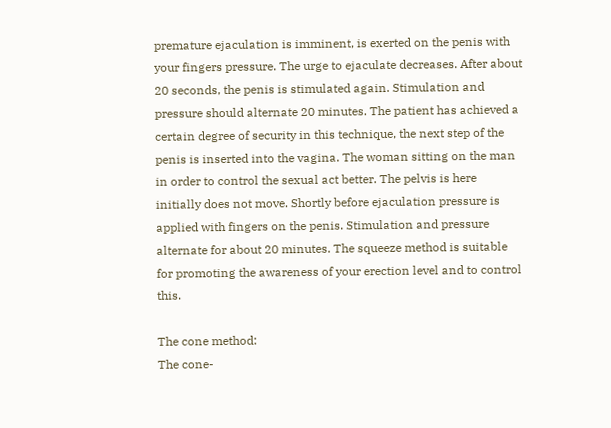premature ejaculation is imminent, is exerted on the penis with your fingers pressure. The urge to ejaculate decreases. After about 20 seconds, the penis is stimulated again. Stimulation and pressure should alternate 20 minutes. The patient has achieved a certain degree of security in this technique, the next step of the penis is inserted into the vagina. The woman sitting on the man in order to control the sexual act better. The pelvis is here initially does not move. Shortly before ejaculation pressure is applied with fingers on the penis. Stimulation and pressure alternate for about 20 minutes. The squeeze method is suitable for promoting the awareness of your erection level and to control this.

The cone method:
The cone-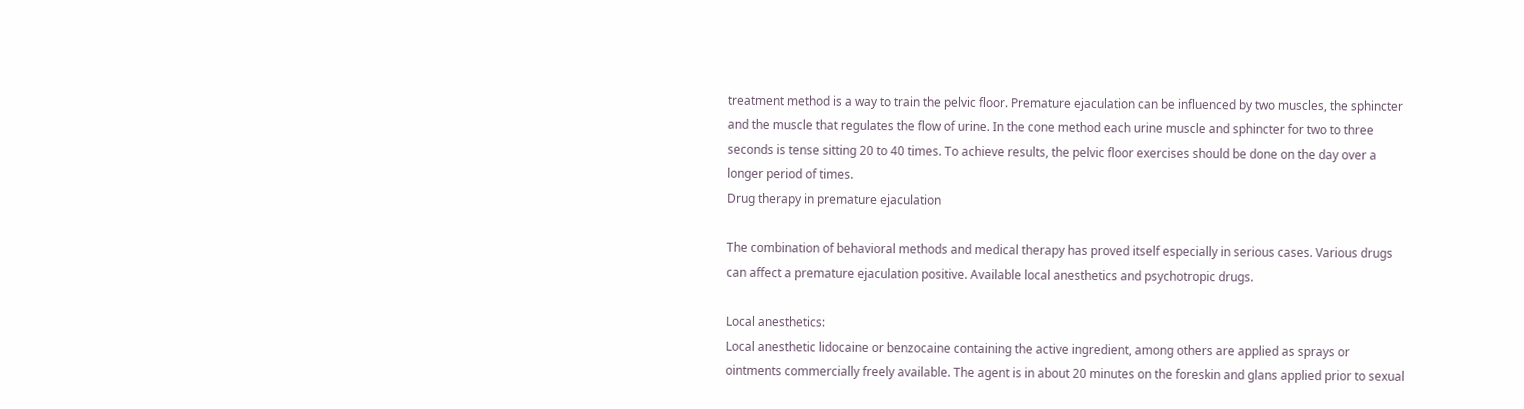treatment method is a way to train the pelvic floor. Premature ejaculation can be influenced by two muscles, the sphincter and the muscle that regulates the flow of urine. In the cone method each urine muscle and sphincter for two to three seconds is tense sitting 20 to 40 times. To achieve results, the pelvic floor exercises should be done on the day over a longer period of times.
Drug therapy in premature ejaculation

The combination of behavioral methods and medical therapy has proved itself especially in serious cases. Various drugs can affect a premature ejaculation positive. Available local anesthetics and psychotropic drugs.

Local anesthetics:
Local anesthetic lidocaine or benzocaine containing the active ingredient, among others are applied as sprays or ointments commercially freely available. The agent is in about 20 minutes on the foreskin and glans applied prior to sexual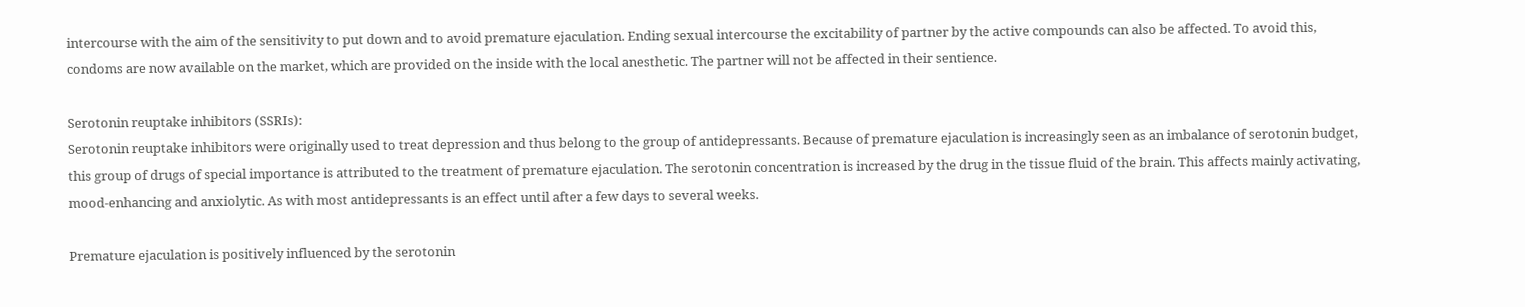intercourse with the aim of the sensitivity to put down and to avoid premature ejaculation. Ending sexual intercourse the excitability of partner by the active compounds can also be affected. To avoid this, condoms are now available on the market, which are provided on the inside with the local anesthetic. The partner will not be affected in their sentience.

Serotonin reuptake inhibitors (SSRIs):
Serotonin reuptake inhibitors were originally used to treat depression and thus belong to the group of antidepressants. Because of premature ejaculation is increasingly seen as an imbalance of serotonin budget, this group of drugs of special importance is attributed to the treatment of premature ejaculation. The serotonin concentration is increased by the drug in the tissue fluid of the brain. This affects mainly activating, mood-enhancing and anxiolytic. As with most antidepressants is an effect until after a few days to several weeks.

Premature ejaculation is positively influenced by the serotonin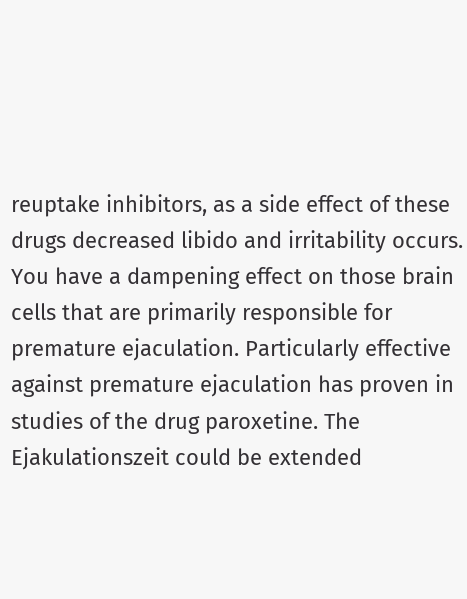reuptake inhibitors, as a side effect of these drugs decreased libido and irritability occurs. You have a dampening effect on those brain cells that are primarily responsible for premature ejaculation. Particularly effective against premature ejaculation has proven in studies of the drug paroxetine. The Ejakulationszeit could be extended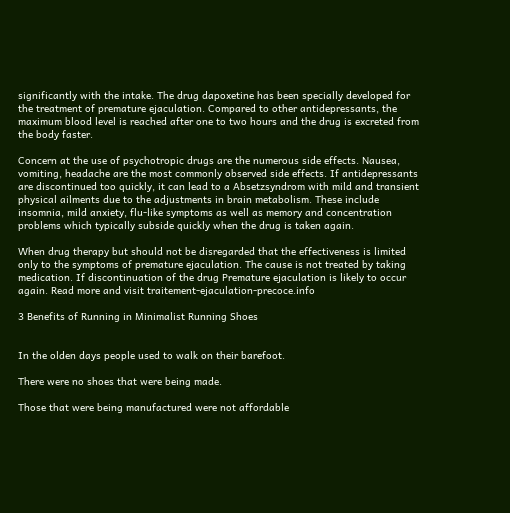significantly with the intake. The drug dapoxetine has been specially developed for the treatment of premature ejaculation. Compared to other antidepressants, the maximum blood level is reached after one to two hours and the drug is excreted from the body faster.

Concern at the use of psychotropic drugs are the numerous side effects. Nausea, vomiting, headache are the most commonly observed side effects. If antidepressants are discontinued too quickly, it can lead to a Absetzsyndrom with mild and transient physical ailments due to the adjustments in brain metabolism. These include insomnia, mild anxiety, flu-like symptoms as well as memory and concentration problems which typically subside quickly when the drug is taken again.

When drug therapy but should not be disregarded that the effectiveness is limited only to the symptoms of premature ejaculation. The cause is not treated by taking medication. If discontinuation of the drug Premature ejaculation is likely to occur again. Read more and visit traitement-ejaculation-precoce.info

3 Benefits of Running in Minimalist Running Shoes


In the olden days people used to walk on their barefoot.

There were no shoes that were being made.

Those that were being manufactured were not affordable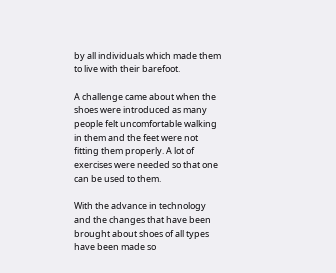by all individuals which made them to live with their barefoot.

A challenge came about when the shoes were introduced as many people felt uncomfortable walking in them and the feet were not fitting them properly. A lot of exercises were needed so that one can be used to them.

With the advance in technology and the changes that have been brought about shoes of all types have been made so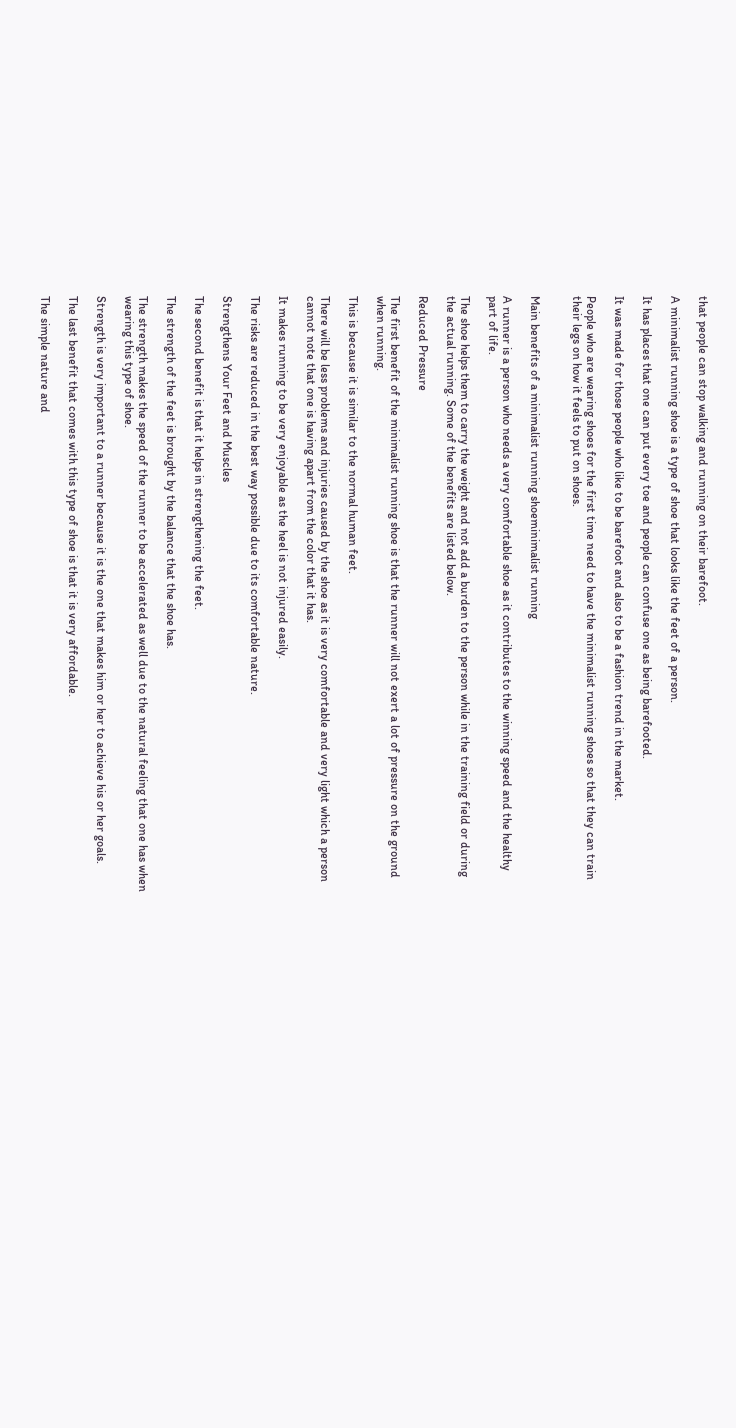that people can stop walking and running on their barefoot.

A minimalist running shoe is a type of shoe that looks like the feet of a person.

It has places that one can put every toe and people can confuse one as being barefooted.

It was made for those people who like to be barefoot and also to be a fashion trend in the market.

People who are wearing shoes for the first time need to have the minimalist running shoes so that they can train their legs on how it feels to put on shoes.


Main benefits of a minimalist running shoeminimalist running

A runner is a person who needs a very comfortable shoe as it contributes to the winning speed and the healthy part of life.

The shoe helps them to carry the weight and not add a burden to the person while in the training field or during the actual running. Some of the benefits are listed below.

Reduced Pressure

The first benefit of the minimalist running shoe is that the runner will not exert a lot of pressure on the ground when running.

This is because it is similar to the normal human feet.

There will be less problems and injuries caused by the shoe as it is very comfortable and very light which a person cannot note that one is having apart from the color that it has.

It makes running to be very enjoyable as the heel is not injured easily.

The risks are reduced in the best way possible due to its comfortable nature.

Strengthens Your Feet and Muscles

The second benefit is that it helps in strengthening the feet.

The strength of the feet is brought by the balance that the shoe has.

The strength makes the speed of the runner to be accelerated as well due to the natural feeling that one has when wearing this type of shoe.

Strength is very important to a runner because it is the one that makes him or her to achieve his or her goals.

The last benefit that comes with this type of shoe is that it is very affordable.

The simple nature and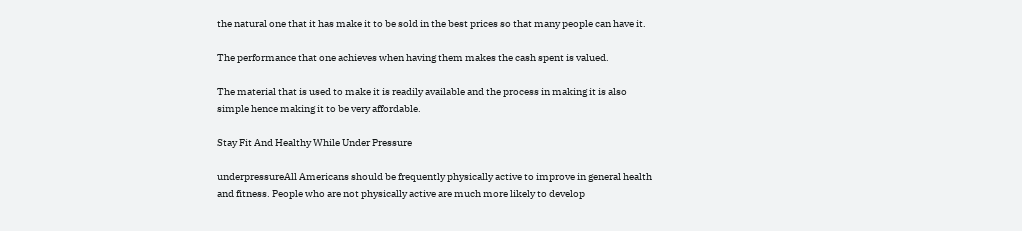the natural one that it has make it to be sold in the best prices so that many people can have it.

The performance that one achieves when having them makes the cash spent is valued.

The material that is used to make it is readily available and the process in making it is also simple hence making it to be very affordable.

Stay Fit And Healthy While Under Pressure

underpressureAll Americans should be frequently physically active to improve in general health and fitness. People who are not physically active are much more likely to develop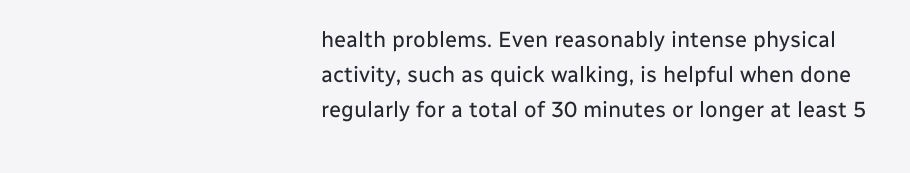health problems. Even reasonably intense physical activity, such as quick walking, is helpful when done regularly for a total of 30 minutes or longer at least 5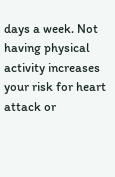days a week. Not having physical activity increases your risk for heart attack or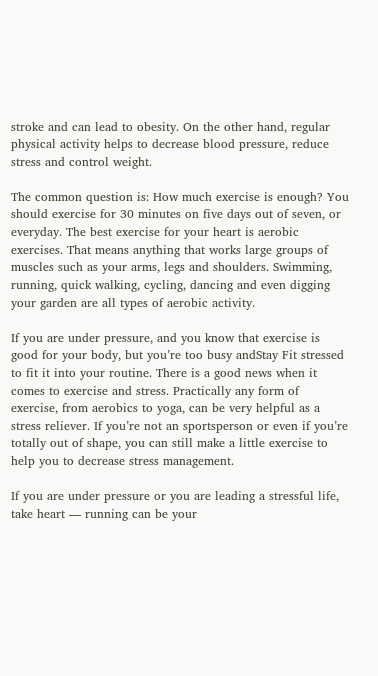stroke and can lead to obesity. On the other hand, regular physical activity helps to decrease blood pressure, reduce stress and control weight.

The common question is: How much exercise is enough? You should exercise for 30 minutes on five days out of seven, or everyday. The best exercise for your heart is aerobic exercises. That means anything that works large groups of muscles such as your arms, legs and shoulders. Swimming, running, quick walking, cycling, dancing and even digging your garden are all types of aerobic activity.

If you are under pressure, and you know that exercise is good for your body, but you’re too busy andStay Fit stressed to fit it into your routine. There is a good news when it comes to exercise and stress. Practically any form of exercise, from aerobics to yoga, can be very helpful as a stress reliever. If you’re not an sportsperson or even if you’re totally out of shape, you can still make a little exercise to help you to decrease stress management.

If you are under pressure or you are leading a stressful life, take heart — running can be your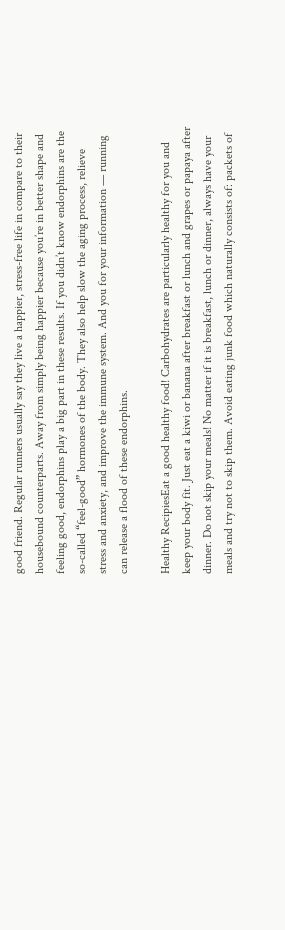good friend. Regular runners usually say they live a happier, stress-free life in compare to their housebound counterparts. Away from simply being happier because you’re in better shape and feeling good, endorphins play a big part in these results. If you didn’t know endorphins are the so-called “feel-good” hormones of the body. They also help slow the aging process, relieve stress and anxiety, and improve the immune system. And you for your information — running can release a flood of these endorphins.

Healthy RecipiesEat a good healthy food! Carbohydrates are particularly healthy for you and keep your body fit. Just eat a kiwi or banana after breakfast or lunch and grapes or papaya after dinner. Do not skip your meals! No matter if it is breakfast, lunch or dinner, always have your meals and try not to skip them. Avoid eating junk food which naturally consists of: packets of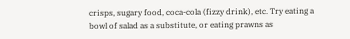crisps, sugary food, coca-cola (fizzy drink), etc. Try eating a bowl of salad as a substitute, or eating prawns as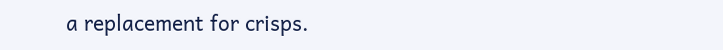a replacement for crisps.